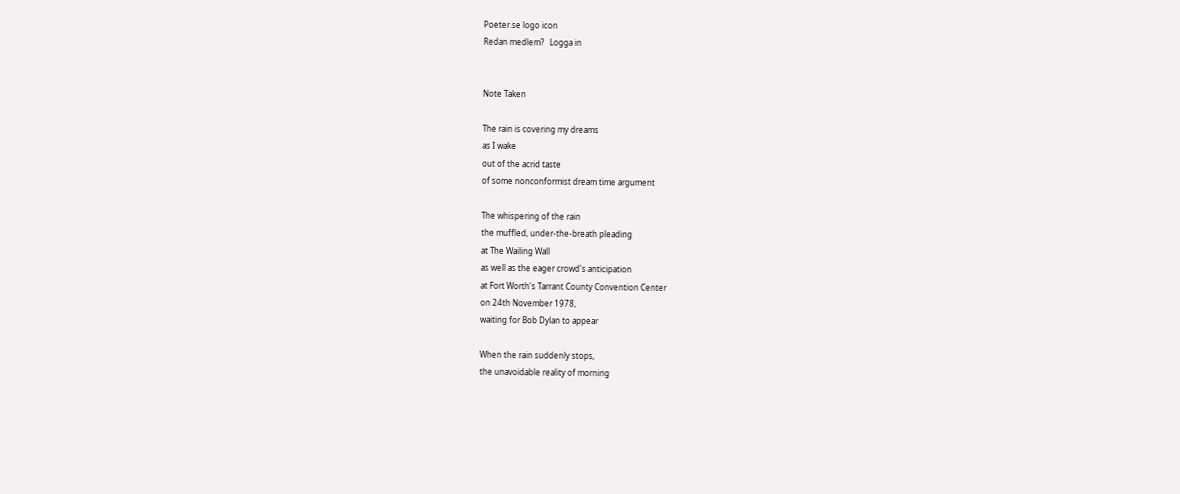Poeter.se logo icon
Redan medlem?   Logga in


Note Taken

The rain is covering my dreams
as I wake
out of the acrid taste
of some nonconformist dream time argument

The whispering of the rain
the muffled, under-the-breath pleading
at The Wailing Wall
as well as the eager crowd's anticipation
at Fort Worth's Tarrant County Convention Center
on 24th November 1978,
waiting for Bob Dylan to appear

When the rain suddenly stops,
the unavoidable reality of morning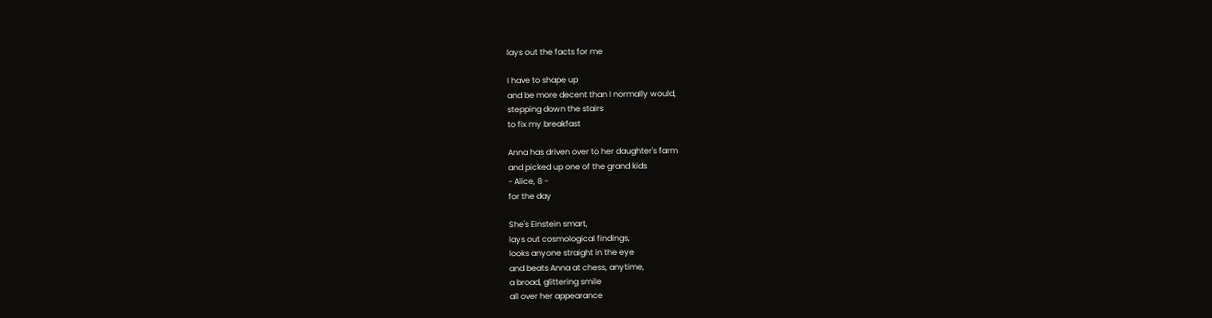lays out the facts for me

I have to shape up
and be more decent than I normally would,
stepping down the stairs
to fix my breakfast

Anna has driven over to her daughter's farm
and picked up one of the grand kids
- Alice, 8 -
for the day

She's Einstein smart,
lays out cosmological findings,
looks anyone straight in the eye
and beats Anna at chess, anytime,
a broad, glittering smile
all over her appearance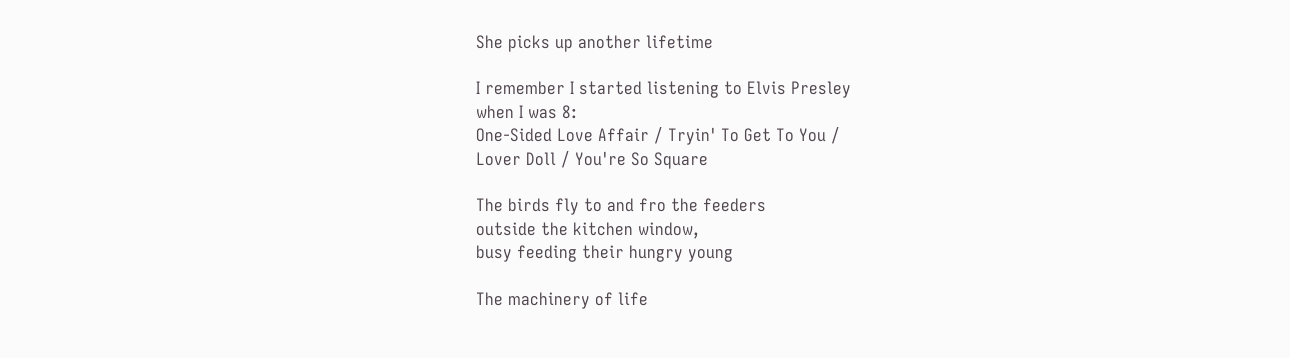She picks up another lifetime

I remember I started listening to Elvis Presley
when I was 8:
One-Sided Love Affair / Tryin' To Get To You /
Lover Doll / You're So Square

The birds fly to and fro the feeders
outside the kitchen window,
busy feeding their hungry young

The machinery of life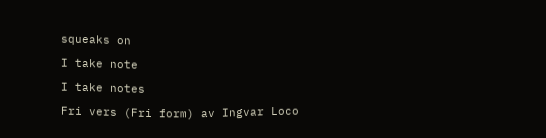squeaks on

I take note

I take notes

Fri vers (Fri form) av Ingvar Loco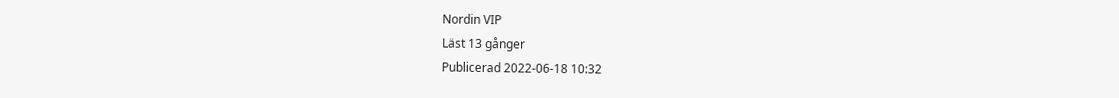Nordin VIP
Läst 13 gånger
Publicerad 2022-06-18 10:32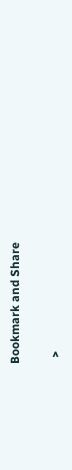Bookmark and Share

  >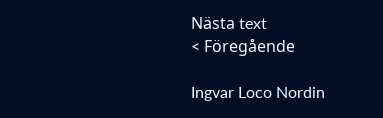Nästa text
< Föregående

Ingvar Loco Nordin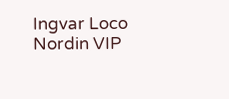Ingvar Loco Nordin VIP